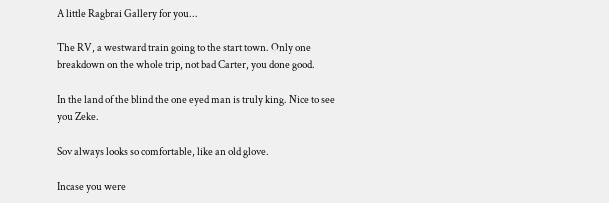A little Ragbrai Gallery for you...

The RV, a westward train going to the start town. Only one breakdown on the whole trip, not bad Carter, you done good.

In the land of the blind the one eyed man is truly king. Nice to see you Zeke.

Sov always looks so comfortable, like an old glove.

Incase you were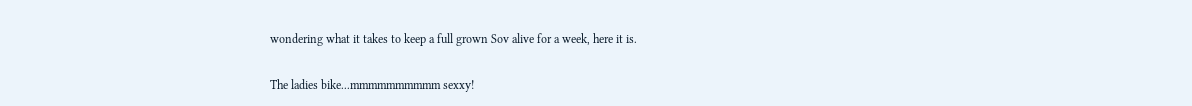wondering what it takes to keep a full grown Sov alive for a week, here it is.

The ladies bike...mmmmmmmmmm sexxy!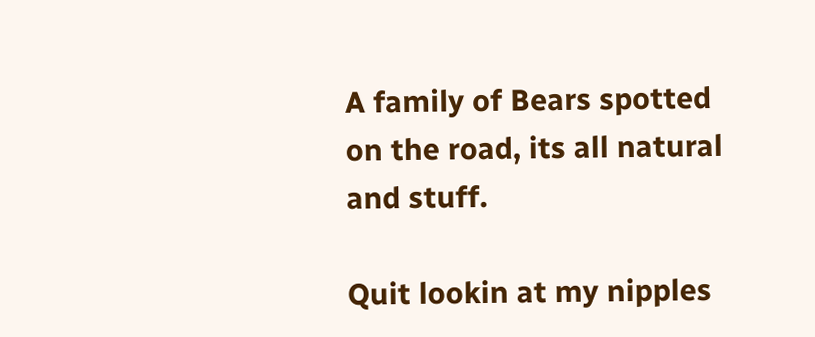A family of Bears spotted on the road, its all natural and stuff.

Quit lookin at my nipples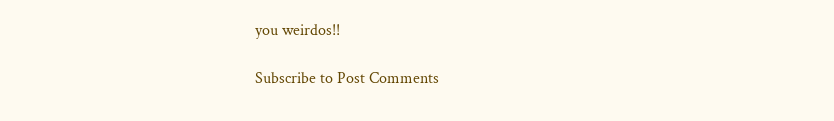you weirdos!!

Subscribe to Post Comments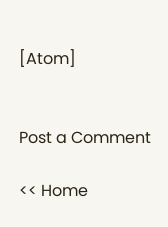[Atom]


Post a Comment

<< Home